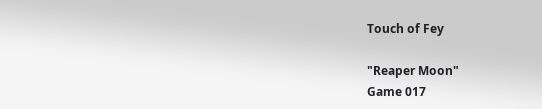Touch of Fey

"Reaper Moon"
Game 017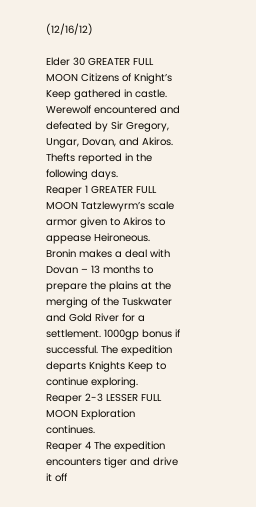(12/16/12)

Elder 30 GREATER FULL MOON Citizens of Knight’s Keep gathered in castle. Werewolf encountered and defeated by Sir Gregory, Ungar, Dovan, and Akiros. Thefts reported in the following days.
Reaper 1 GREATER FULL MOON Tatzlewyrm’s scale armor given to Akiros to appease Heironeous. Bronin makes a deal with Dovan – 13 months to prepare the plains at the merging of the Tuskwater and Gold River for a settlement. 1000gp bonus if successful. The expedition departs Knights Keep to continue exploring.
Reaper 2-3 LESSER FULL MOON Exploration continues.
Reaper 4 The expedition encounters tiger and drive it off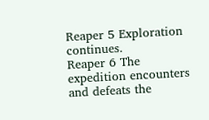Reaper 5 Exploration continues.
Reaper 6 The expedition encounters and defeats the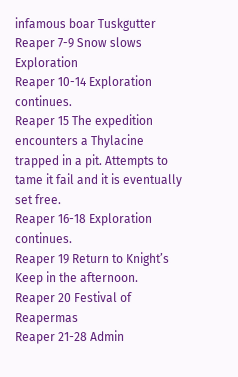infamous boar Tuskgutter
Reaper 7-9 Snow slows Exploration
Reaper 10-14 Exploration continues.
Reaper 15 The expedition encounters a Thylacine trapped in a pit. Attempts to tame it fail and it is eventually set free.
Reaper 16-18 Exploration continues.
Reaper 19 Return to Knight’s Keep in the afternoon.
Reaper 20 Festival of Reapermas
Reaper 21-28 Admin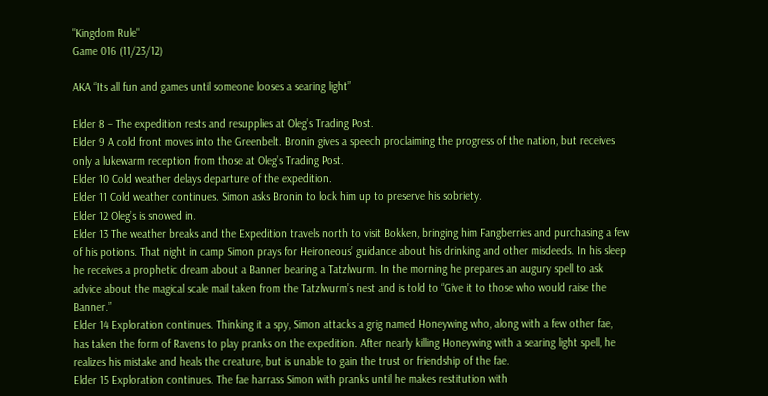"Kingdom Rule"
Game 016 (11/23/12)

AKA “Its all fun and games until someone looses a searing light”

Elder 8 – The expedition rests and resupplies at Oleg’s Trading Post.
Elder 9 A cold front moves into the Greenbelt. Bronin gives a speech proclaiming the progress of the nation, but receives only a lukewarm reception from those at Oleg’s Trading Post.
Elder 10 Cold weather delays departure of the expedition.
Elder 11 Cold weather continues. Simon asks Bronin to lock him up to preserve his sobriety.
Elder 12 Oleg’s is snowed in.
Elder 13 The weather breaks and the Expedition travels north to visit Bokken, bringing him Fangberries and purchasing a few of his potions. That night in camp Simon prays for Heironeous’ guidance about his drinking and other misdeeds. In his sleep he receives a prophetic dream about a Banner bearing a Tatzlwurm. In the morning he prepares an augury spell to ask advice about the magical scale mail taken from the Tatzlwurm’s nest and is told to “Give it to those who would raise the Banner.”
Elder 14 Exploration continues. Thinking it a spy, Simon attacks a grig named Honeywing who, along with a few other fae, has taken the form of Ravens to play pranks on the expedition. After nearly killing Honeywing with a searing light spell, he realizes his mistake and heals the creature, but is unable to gain the trust or friendship of the fae.
Elder 15 Exploration continues. The fae harrass Simon with pranks until he makes restitution with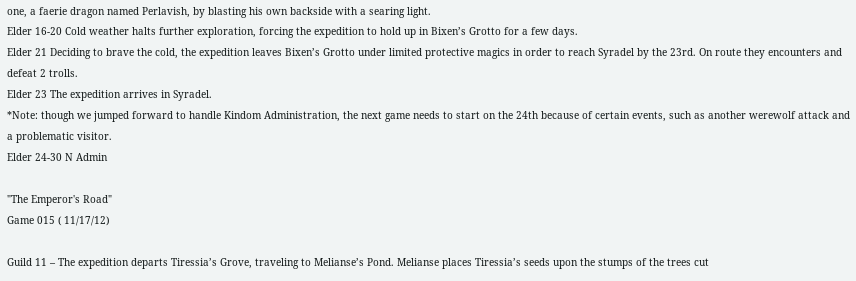one, a faerie dragon named Perlavish, by blasting his own backside with a searing light.
Elder 16-20 Cold weather halts further exploration, forcing the expedition to hold up in Bixen’s Grotto for a few days.
Elder 21 Deciding to brave the cold, the expedition leaves Bixen’s Grotto under limited protective magics in order to reach Syradel by the 23rd. On route they encounters and defeat 2 trolls.
Elder 23 The expedition arrives in Syradel.
*Note: though we jumped forward to handle Kindom Administration, the next game needs to start on the 24th because of certain events, such as another werewolf attack and a problematic visitor.
Elder 24-30 N Admin

"The Emperor's Road"
Game 015 ( 11/17/12)

Guild 11 – The expedition departs Tiressia’s Grove, traveling to Melianse’s Pond. Melianse places Tiressia’s seeds upon the stumps of the trees cut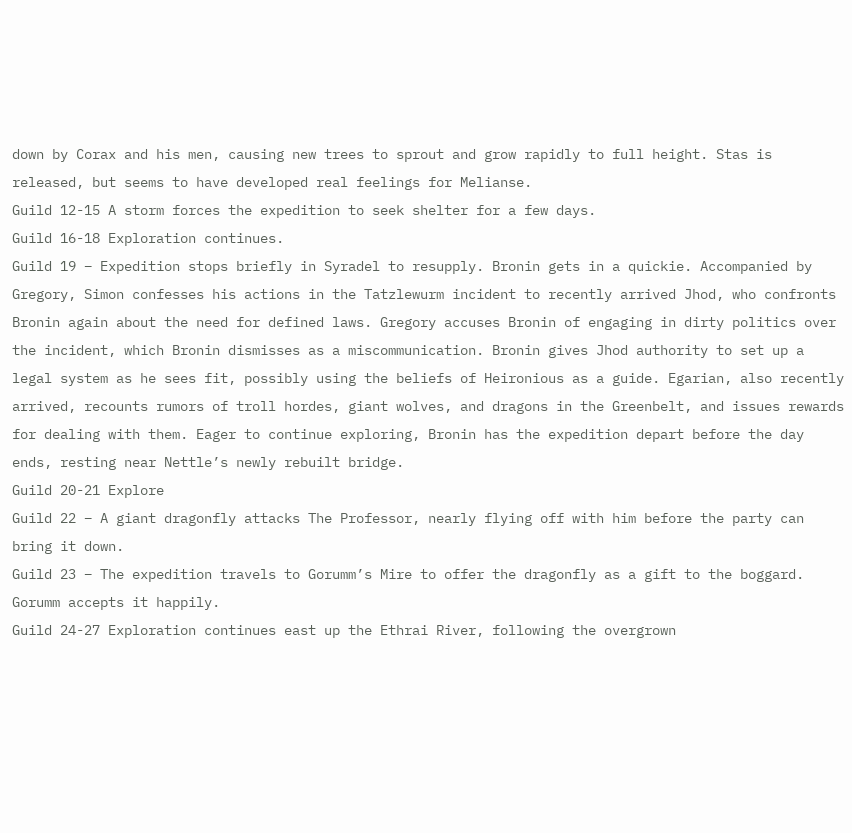down by Corax and his men, causing new trees to sprout and grow rapidly to full height. Stas is released, but seems to have developed real feelings for Melianse.
Guild 12-15 A storm forces the expedition to seek shelter for a few days.
Guild 16-18 Exploration continues.
Guild 19 – Expedition stops briefly in Syradel to resupply. Bronin gets in a quickie. Accompanied by Gregory, Simon confesses his actions in the Tatzlewurm incident to recently arrived Jhod, who confronts Bronin again about the need for defined laws. Gregory accuses Bronin of engaging in dirty politics over the incident, which Bronin dismisses as a miscommunication. Bronin gives Jhod authority to set up a legal system as he sees fit, possibly using the beliefs of Heironious as a guide. Egarian, also recently arrived, recounts rumors of troll hordes, giant wolves, and dragons in the Greenbelt, and issues rewards for dealing with them. Eager to continue exploring, Bronin has the expedition depart before the day ends, resting near Nettle’s newly rebuilt bridge.
Guild 20-21 Explore
Guild 22 – A giant dragonfly attacks The Professor, nearly flying off with him before the party can bring it down.
Guild 23 – The expedition travels to Gorumm’s Mire to offer the dragonfly as a gift to the boggard. Gorumm accepts it happily.
Guild 24-27 Exploration continues east up the Ethrai River, following the overgrown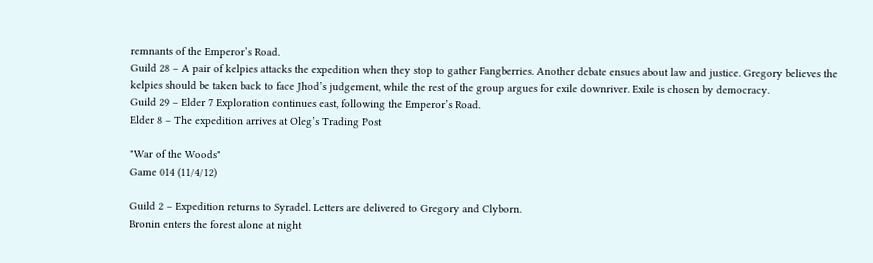remnants of the Emperor’s Road.
Guild 28 – A pair of kelpies attacks the expedition when they stop to gather Fangberries. Another debate ensues about law and justice. Gregory believes the kelpies should be taken back to face Jhod’s judgement, while the rest of the group argues for exile downriver. Exile is chosen by democracy.
Guild 29 – Elder 7 Exploration continues east, following the Emperor’s Road.
Elder 8 – The expedition arrives at Oleg’s Trading Post

"War of the Woods"
Game 014 (11/4/12)

Guild 2 – Expedition returns to Syradel. Letters are delivered to Gregory and Clyborn.
Bronin enters the forest alone at night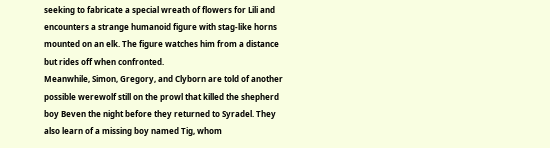seeking to fabricate a special wreath of flowers for Lili and encounters a strange humanoid figure with stag-like horns mounted on an elk. The figure watches him from a distance but rides off when confronted.
Meanwhile, Simon, Gregory, and Clyborn are told of another possible werewolf still on the prowl that killed the shepherd boy Beven the night before they returned to Syradel. They also learn of a missing boy named Tig, whom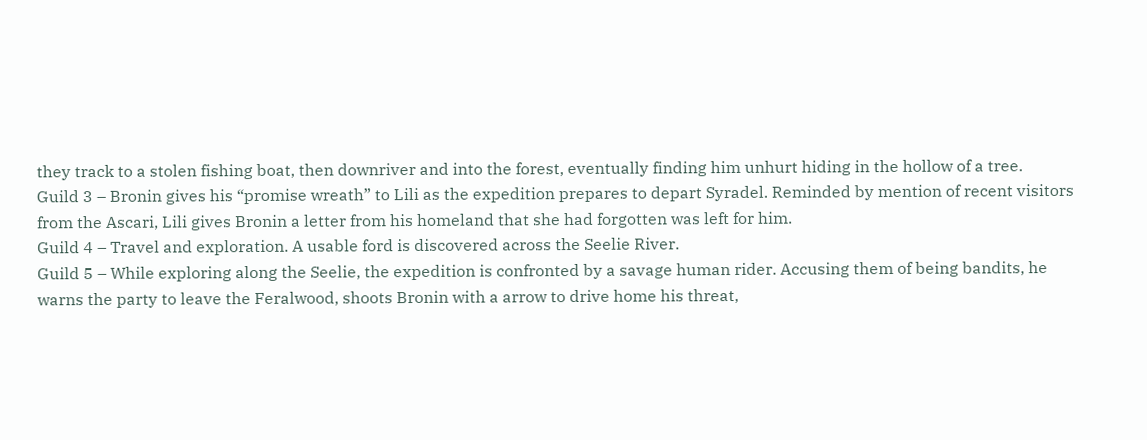they track to a stolen fishing boat, then downriver and into the forest, eventually finding him unhurt hiding in the hollow of a tree.
Guild 3 – Bronin gives his “promise wreath” to Lili as the expedition prepares to depart Syradel. Reminded by mention of recent visitors from the Ascari, Lili gives Bronin a letter from his homeland that she had forgotten was left for him.
Guild 4 – Travel and exploration. A usable ford is discovered across the Seelie River.
Guild 5 – While exploring along the Seelie, the expedition is confronted by a savage human rider. Accusing them of being bandits, he warns the party to leave the Feralwood, shoots Bronin with a arrow to drive home his threat,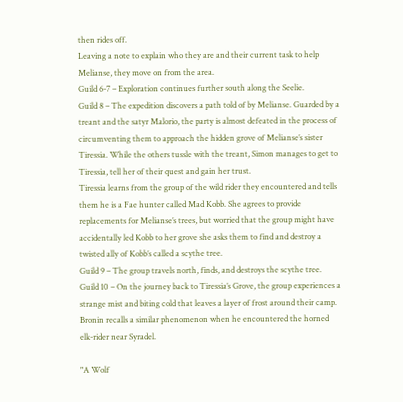then rides off.
Leaving a note to explain who they are and their current task to help Melianse, they move on from the area.
Guild 6-7 – Exploration continues further south along the Seelie.
Guild 8 – The expedition discovers a path told of by Melianse. Guarded by a treant and the satyr Malorio, the party is almost defeated in the process of circumventing them to approach the hidden grove of Melianse’s sister Tiressia. While the others tussle with the treant, Simon manages to get to Tiressia, tell her of their quest and gain her trust.
Tiressia learns from the group of the wild rider they encountered and tells them he is a Fae hunter called Mad Kobb. She agrees to provide replacements for Melianse’s trees, but worried that the group might have accidentally led Kobb to her grove she asks them to find and destroy a twisted ally of Kobb’s called a scythe tree.
Guild 9 – The group travels north, finds, and destroys the scythe tree.
Guild 10 – On the journey back to Tiressia’s Grove, the group experiences a strange mist and biting cold that leaves a layer of frost around their camp. Bronin recalls a similar phenomenon when he encountered the horned elk-rider near Syradel.

"A Wolf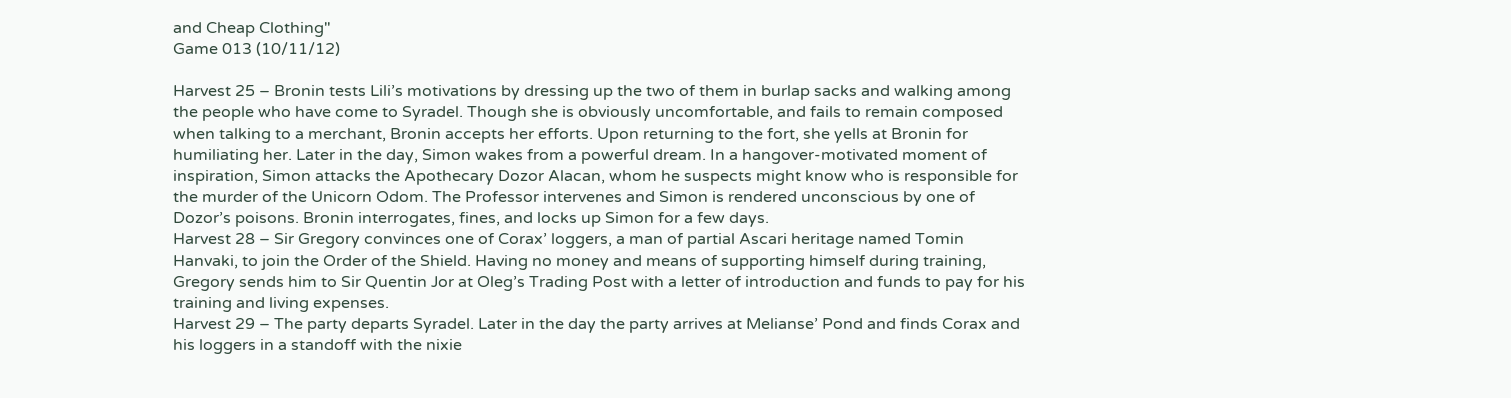and Cheap Clothing"
Game 013 (10/11/12)

Harvest 25 – Bronin tests Lili’s motivations by dressing up the two of them in burlap sacks and walking among the people who have come to Syradel. Though she is obviously uncomfortable, and fails to remain composed when talking to a merchant, Bronin accepts her efforts. Upon returning to the fort, she yells at Bronin for humiliating her. Later in the day, Simon wakes from a powerful dream. In a hangover-motivated moment of inspiration, Simon attacks the Apothecary Dozor Alacan, whom he suspects might know who is responsible for the murder of the Unicorn Odom. The Professor intervenes and Simon is rendered unconscious by one of Dozor’s poisons. Bronin interrogates, fines, and locks up Simon for a few days.
Harvest 28 – Sir Gregory convinces one of Corax’ loggers, a man of partial Ascari heritage named Tomin Hanvaki, to join the Order of the Shield. Having no money and means of supporting himself during training, Gregory sends him to Sir Quentin Jor at Oleg’s Trading Post with a letter of introduction and funds to pay for his training and living expenses.
Harvest 29 – The party departs Syradel. Later in the day the party arrives at Melianse’ Pond and finds Corax and his loggers in a standoff with the nixie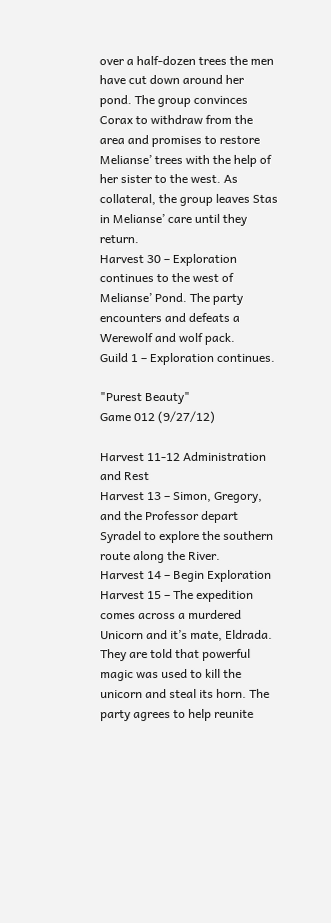over a half-dozen trees the men have cut down around her pond. The group convinces Corax to withdraw from the area and promises to restore Melianse’ trees with the help of her sister to the west. As collateral, the group leaves Stas in Melianse’ care until they return.
Harvest 30 – Exploration continues to the west of Melianse’ Pond. The party encounters and defeats a Werewolf and wolf pack.
Guild 1 – Exploration continues.

"Purest Beauty"
Game 012 (9/27/12)

Harvest 11-12 Administration and Rest
Harvest 13 – Simon, Gregory, and the Professor depart Syradel to explore the southern route along the River.
Harvest 14 – Begin Exploration
Harvest 15 – The expedition comes across a murdered Unicorn and it’s mate, Eldrada. They are told that powerful magic was used to kill the unicorn and steal its horn. The party agrees to help reunite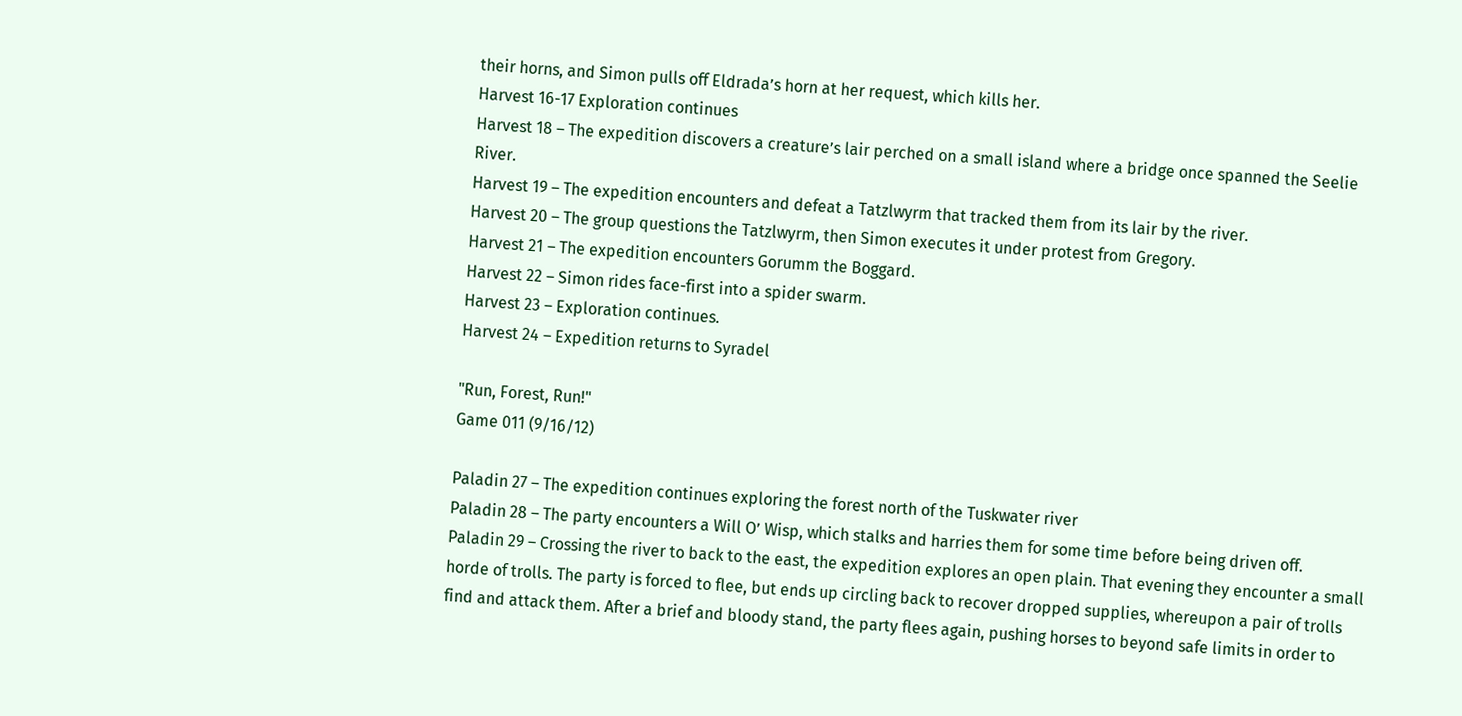their horns, and Simon pulls off Eldrada’s horn at her request, which kills her.
Harvest 16-17 Exploration continues
Harvest 18 – The expedition discovers a creature’s lair perched on a small island where a bridge once spanned the Seelie River.
Harvest 19 – The expedition encounters and defeat a Tatzlwyrm that tracked them from its lair by the river.
Harvest 20 – The group questions the Tatzlwyrm, then Simon executes it under protest from Gregory.
Harvest 21 – The expedition encounters Gorumm the Boggard.
Harvest 22 – Simon rides face-first into a spider swarm.
Harvest 23 – Exploration continues.
Harvest 24 – Expedition returns to Syradel

"Run, Forest, Run!"
Game 011 (9/16/12)

Paladin 27 – The expedition continues exploring the forest north of the Tuskwater river
Paladin 28 – The party encounters a Will O’ Wisp, which stalks and harries them for some time before being driven off.
Paladin 29 – Crossing the river to back to the east, the expedition explores an open plain. That evening they encounter a small horde of trolls. The party is forced to flee, but ends up circling back to recover dropped supplies, whereupon a pair of trolls find and attack them. After a brief and bloody stand, the party flees again, pushing horses to beyond safe limits in order to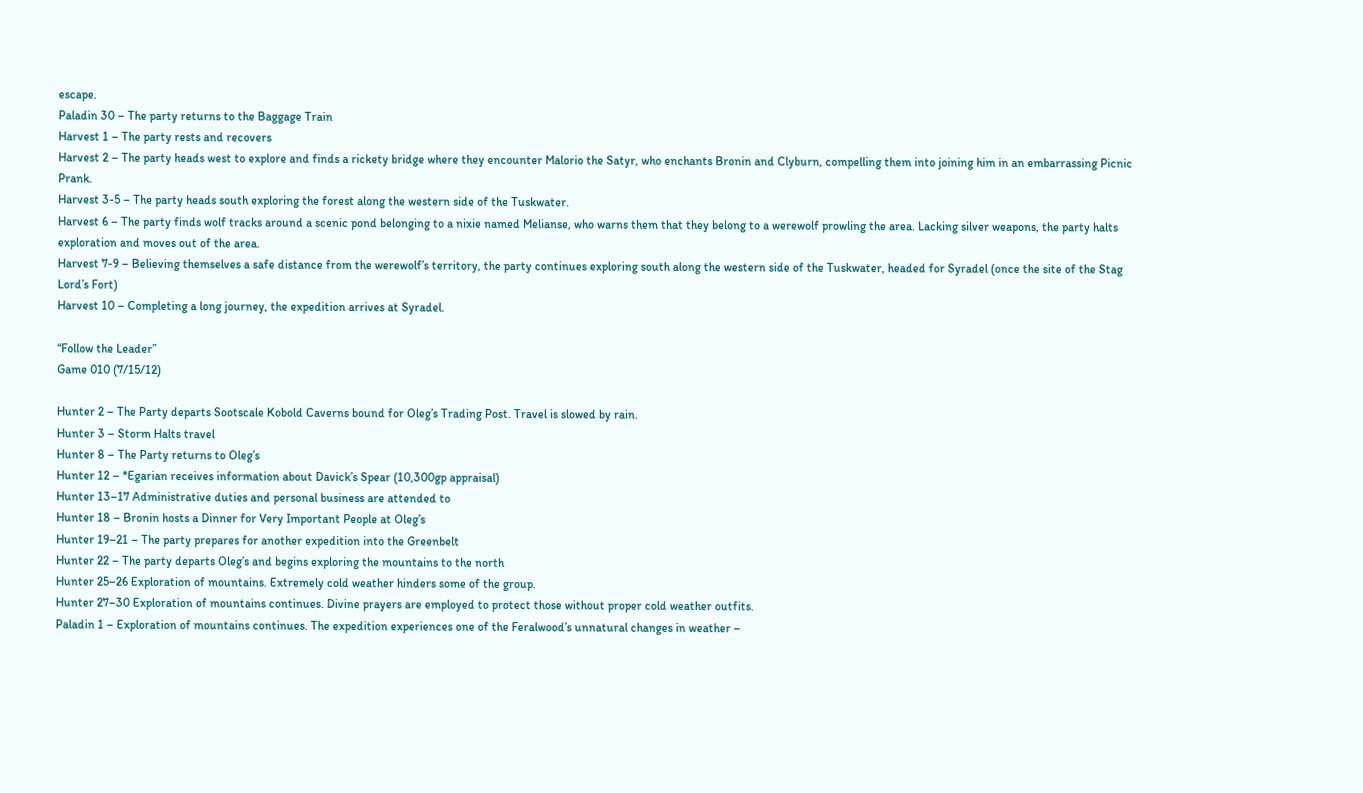escape.
Paladin 30 – The party returns to the Baggage Train
Harvest 1 – The party rests and recovers
Harvest 2 – The party heads west to explore and finds a rickety bridge where they encounter Malorio the Satyr, who enchants Bronin and Clyburn, compelling them into joining him in an embarrassing Picnic Prank.
Harvest 3-5 – The party heads south exploring the forest along the western side of the Tuskwater.
Harvest 6 – The party finds wolf tracks around a scenic pond belonging to a nixie named Melianse, who warns them that they belong to a werewolf prowling the area. Lacking silver weapons, the party halts exploration and moves out of the area.
Harvest 7-9 – Believing themselves a safe distance from the werewolf’s territory, the party continues exploring south along the western side of the Tuskwater, headed for Syradel (once the site of the Stag Lord’s Fort)
Harvest 10 – Completing a long journey, the expedition arrives at Syradel.

“Follow the Leader”
Game 010 (7/15/12)

Hunter 2 – The Party departs Sootscale Kobold Caverns bound for Oleg’s Trading Post. Travel is slowed by rain.
Hunter 3 – Storm Halts travel
Hunter 8 – The Party returns to Oleg’s
Hunter 12 – *Egarian receives information about Davick’s Spear (10,300gp appraisal)
Hunter 13–17 Administrative duties and personal business are attended to
Hunter 18 – Bronin hosts a Dinner for Very Important People at Oleg’s
Hunter 19–21 – The party prepares for another expedition into the Greenbelt
Hunter 22 – The party departs Oleg’s and begins exploring the mountains to the north
Hunter 25–26 Exploration of mountains. Extremely cold weather hinders some of the group.
Hunter 27–30 Exploration of mountains continues. Divine prayers are employed to protect those without proper cold weather outfits.
Paladin 1 – Exploration of mountains continues. The expedition experiences one of the Feralwood’s unnatural changes in weather –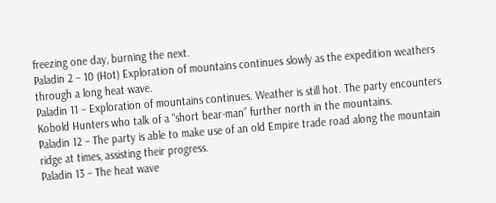freezing one day, burning the next.
Paladin 2 – 10 (Hot) Exploration of mountains continues slowly as the expedition weathers through a long heat wave.
Paladin 11 – Exploration of mountains continues. Weather is still hot. The party encounters Kobold Hunters who talk of a “short bear-man” further north in the mountains.
Paladin 12 – The party is able to make use of an old Empire trade road along the mountain ridge at times, assisting their progress.
Paladin 13 – The heat wave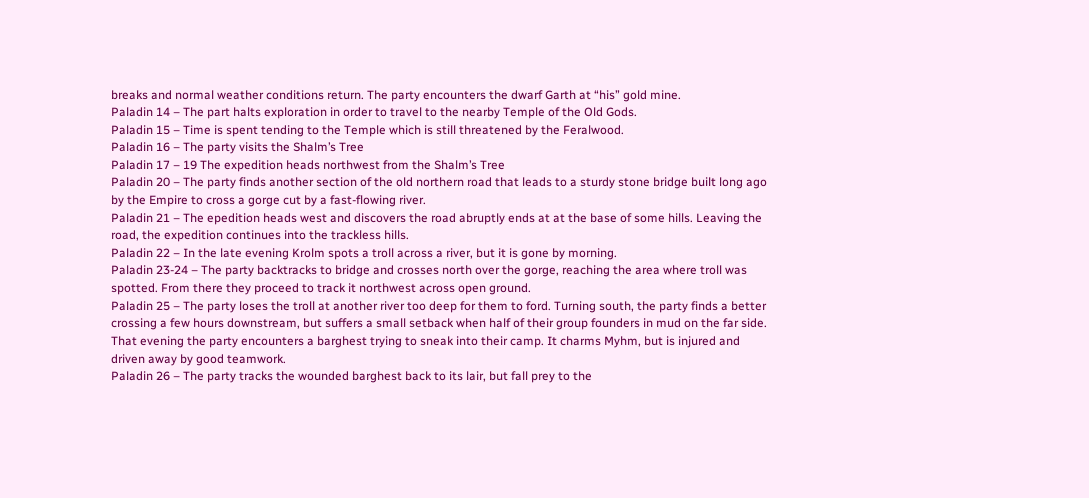breaks and normal weather conditions return. The party encounters the dwarf Garth at “his” gold mine.
Paladin 14 – The part halts exploration in order to travel to the nearby Temple of the Old Gods.
Paladin 15 – Time is spent tending to the Temple which is still threatened by the Feralwood.
Paladin 16 – The party visits the Shalm’s Tree
Paladin 17 – 19 The expedition heads northwest from the Shalm’s Tree
Paladin 20 – The party finds another section of the old northern road that leads to a sturdy stone bridge built long ago by the Empire to cross a gorge cut by a fast-flowing river.
Paladin 21 – The epedition heads west and discovers the road abruptly ends at at the base of some hills. Leaving the road, the expedition continues into the trackless hills.
Paladin 22 – In the late evening Krolm spots a troll across a river, but it is gone by morning.
Paladin 23-24 – The party backtracks to bridge and crosses north over the gorge, reaching the area where troll was spotted. From there they proceed to track it northwest across open ground.
Paladin 25 – The party loses the troll at another river too deep for them to ford. Turning south, the party finds a better crossing a few hours downstream, but suffers a small setback when half of their group founders in mud on the far side. That evening the party encounters a barghest trying to sneak into their camp. It charms Myhm, but is injured and driven away by good teamwork.
Paladin 26 – The party tracks the wounded barghest back to its lair, but fall prey to the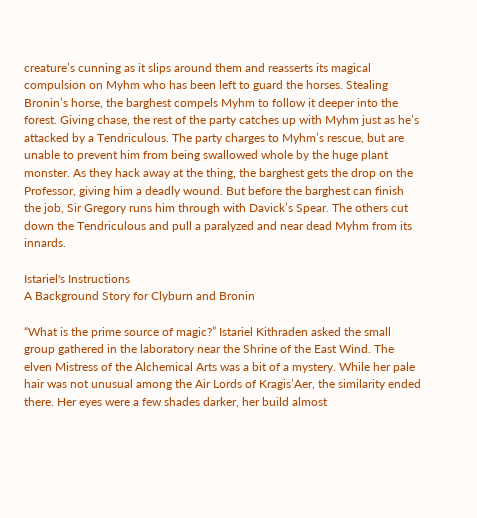creature’s cunning as it slips around them and reasserts its magical compulsion on Myhm who has been left to guard the horses. Stealing Bronin’s horse, the barghest compels Myhm to follow it deeper into the forest. Giving chase, the rest of the party catches up with Myhm just as he’s attacked by a Tendriculous. The party charges to Myhm’s rescue, but are unable to prevent him from being swallowed whole by the huge plant monster. As they hack away at the thing, the barghest gets the drop on the Professor, giving him a deadly wound. But before the barghest can finish the job, Sir Gregory runs him through with Davick’s Spear. The others cut down the Tendriculous and pull a paralyzed and near dead Myhm from its innards.

Istariel's Instructions
A Background Story for Clyburn and Bronin

“What is the prime source of magic?” Istariel Kithraden asked the small group gathered in the laboratory near the Shrine of the East Wind. The elven Mistress of the Alchemical Arts was a bit of a mystery. While her pale hair was not unusual among the Air Lords of Kragis’Aer, the similarity ended there. Her eyes were a few shades darker, her build almost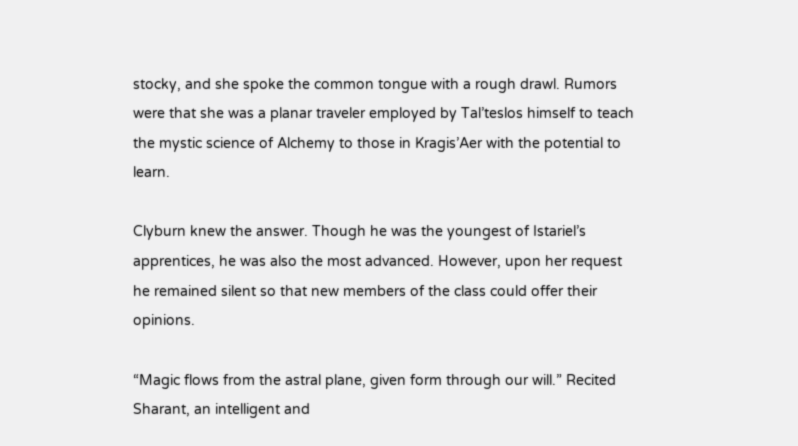stocky, and she spoke the common tongue with a rough drawl. Rumors were that she was a planar traveler employed by Tal’teslos himself to teach the mystic science of Alchemy to those in Kragis’Aer with the potential to learn.

Clyburn knew the answer. Though he was the youngest of Istariel’s apprentices, he was also the most advanced. However, upon her request he remained silent so that new members of the class could offer their opinions.

“Magic flows from the astral plane, given form through our will.” Recited Sharant, an intelligent and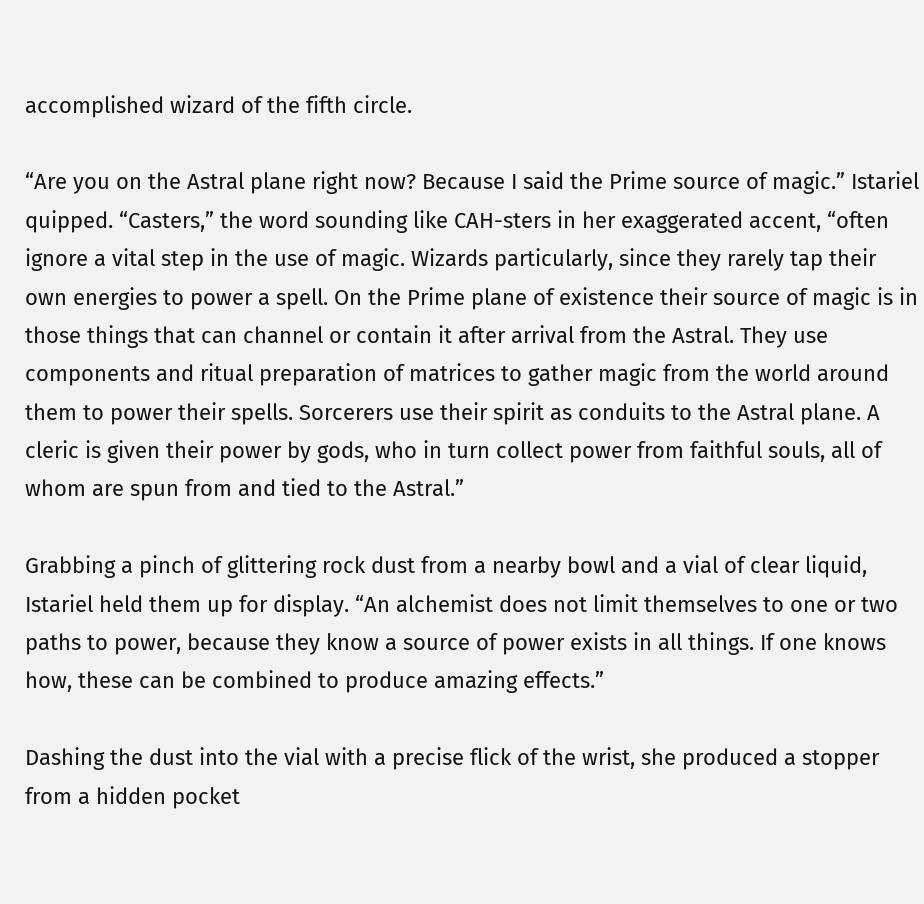accomplished wizard of the fifth circle.

“Are you on the Astral plane right now? Because I said the Prime source of magic.” Istariel quipped. “Casters,” the word sounding like CAH-sters in her exaggerated accent, “often ignore a vital step in the use of magic. Wizards particularly, since they rarely tap their own energies to power a spell. On the Prime plane of existence their source of magic is in those things that can channel or contain it after arrival from the Astral. They use components and ritual preparation of matrices to gather magic from the world around them to power their spells. Sorcerers use their spirit as conduits to the Astral plane. A cleric is given their power by gods, who in turn collect power from faithful souls, all of whom are spun from and tied to the Astral.”

Grabbing a pinch of glittering rock dust from a nearby bowl and a vial of clear liquid, Istariel held them up for display. “An alchemist does not limit themselves to one or two paths to power, because they know a source of power exists in all things. If one knows how, these can be combined to produce amazing effects.”

Dashing the dust into the vial with a precise flick of the wrist, she produced a stopper from a hidden pocket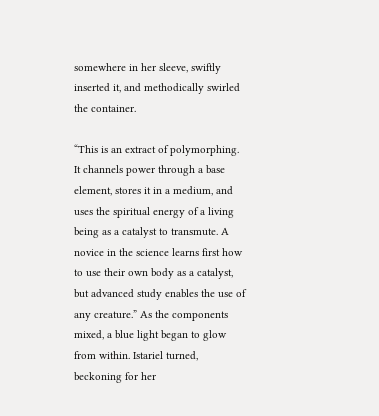somewhere in her sleeve, swiftly inserted it, and methodically swirled the container.

“This is an extract of polymorphing. It channels power through a base element, stores it in a medium, and uses the spiritual energy of a living being as a catalyst to transmute. A novice in the science learns first how to use their own body as a catalyst, but advanced study enables the use of any creature.” As the components mixed, a blue light began to glow from within. Istariel turned, beckoning for her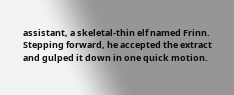assistant, a skeletal-thin elf named Frinn. Stepping forward, he accepted the extract and gulped it down in one quick motion.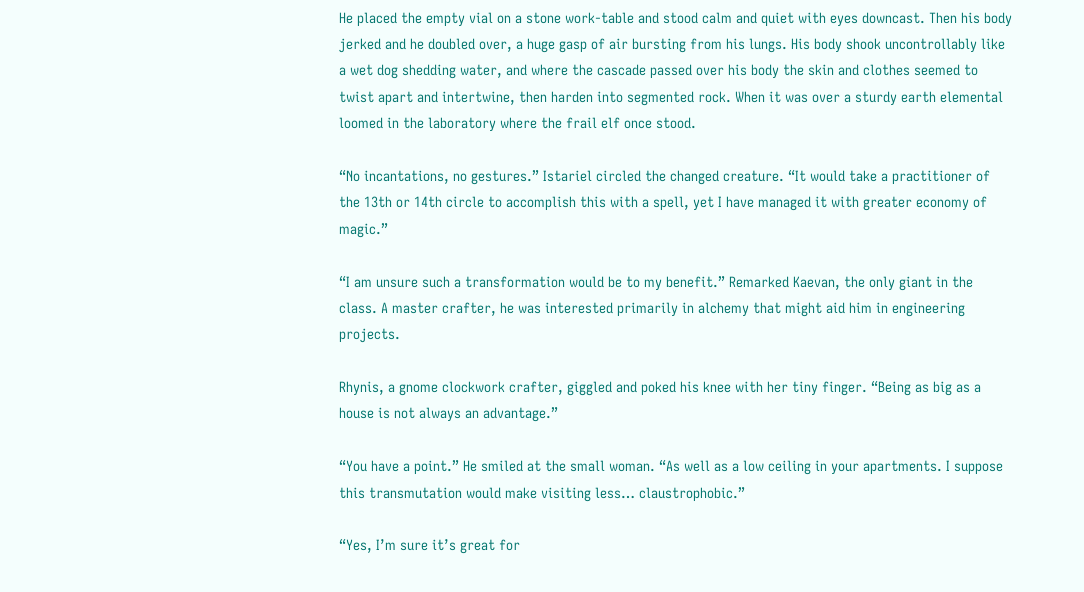He placed the empty vial on a stone work-table and stood calm and quiet with eyes downcast. Then his body jerked and he doubled over, a huge gasp of air bursting from his lungs. His body shook uncontrollably like a wet dog shedding water, and where the cascade passed over his body the skin and clothes seemed to twist apart and intertwine, then harden into segmented rock. When it was over a sturdy earth elemental loomed in the laboratory where the frail elf once stood.

“No incantations, no gestures.” Istariel circled the changed creature. “It would take a practitioner of the 13th or 14th circle to accomplish this with a spell, yet I have managed it with greater economy of magic.”

“I am unsure such a transformation would be to my benefit.” Remarked Kaevan, the only giant in the class. A master crafter, he was interested primarily in alchemy that might aid him in engineering projects.

Rhynis, a gnome clockwork crafter, giggled and poked his knee with her tiny finger. “Being as big as a house is not always an advantage.”

“You have a point.” He smiled at the small woman. “As well as a low ceiling in your apartments. I suppose this transmutation would make visiting less… claustrophobic.”

“Yes, I’m sure it’s great for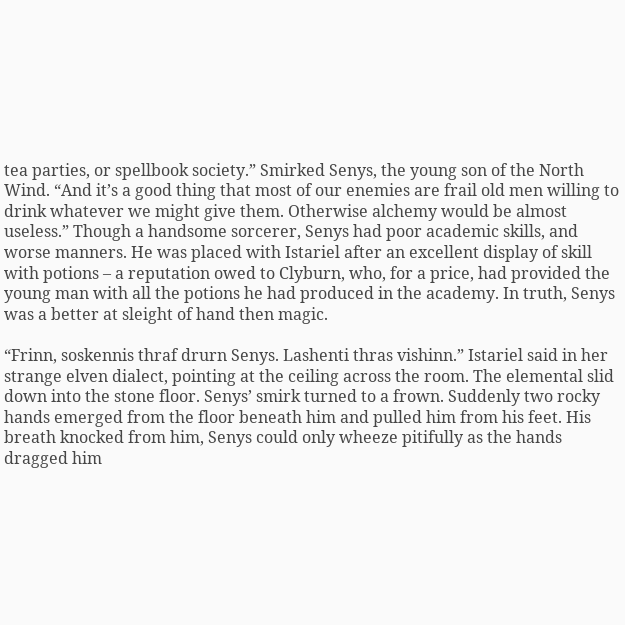tea parties, or spellbook society.” Smirked Senys, the young son of the North Wind. “And it’s a good thing that most of our enemies are frail old men willing to drink whatever we might give them. Otherwise alchemy would be almost useless.” Though a handsome sorcerer, Senys had poor academic skills, and worse manners. He was placed with Istariel after an excellent display of skill with potions – a reputation owed to Clyburn, who, for a price, had provided the young man with all the potions he had produced in the academy. In truth, Senys was a better at sleight of hand then magic.

“Frinn, soskennis thraf drurn Senys. Lashenti thras vishinn.” Istariel said in her strange elven dialect, pointing at the ceiling across the room. The elemental slid down into the stone floor. Senys’ smirk turned to a frown. Suddenly two rocky hands emerged from the floor beneath him and pulled him from his feet. His breath knocked from him, Senys could only wheeze pitifully as the hands dragged him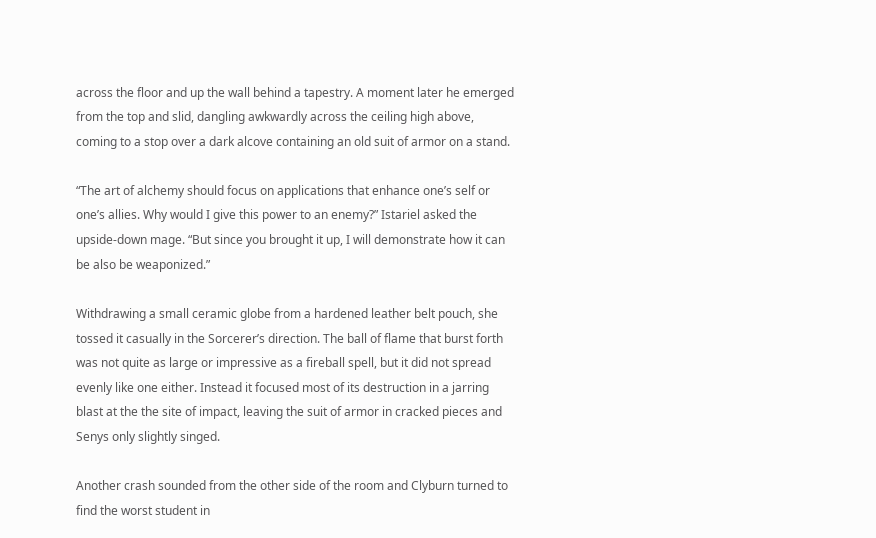across the floor and up the wall behind a tapestry. A moment later he emerged from the top and slid, dangling awkwardly across the ceiling high above, coming to a stop over a dark alcove containing an old suit of armor on a stand.

“The art of alchemy should focus on applications that enhance one’s self or one’s allies. Why would I give this power to an enemy?” Istariel asked the upside-down mage. “But since you brought it up, I will demonstrate how it can be also be weaponized.”

Withdrawing a small ceramic globe from a hardened leather belt pouch, she tossed it casually in the Sorcerer’s direction. The ball of flame that burst forth was not quite as large or impressive as a fireball spell, but it did not spread evenly like one either. Instead it focused most of its destruction in a jarring blast at the the site of impact, leaving the suit of armor in cracked pieces and Senys only slightly singed.

Another crash sounded from the other side of the room and Clyburn turned to find the worst student in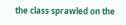the class sprawled on the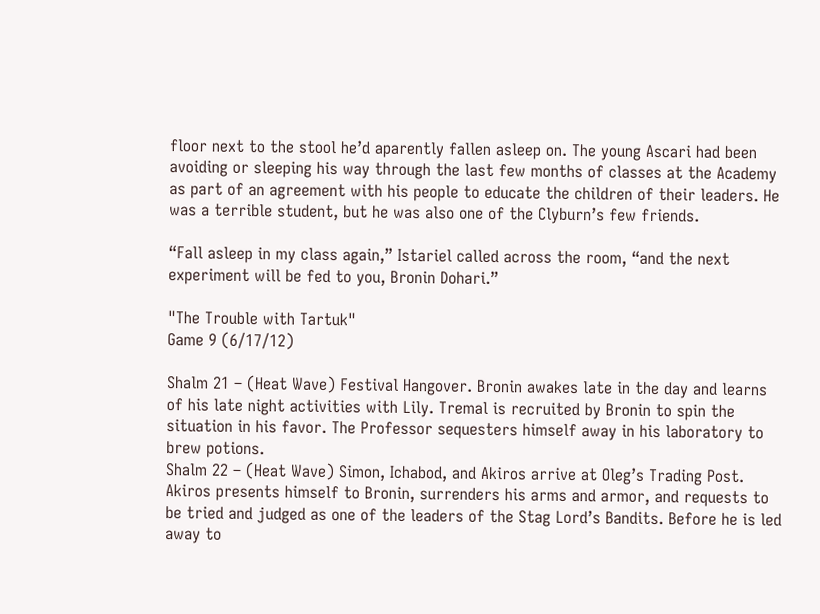floor next to the stool he’d aparently fallen asleep on. The young Ascari had been avoiding or sleeping his way through the last few months of classes at the Academy as part of an agreement with his people to educate the children of their leaders. He was a terrible student, but he was also one of the Clyburn’s few friends.

“Fall asleep in my class again,” Istariel called across the room, “and the next experiment will be fed to you, Bronin Dohari.”

"The Trouble with Tartuk"
Game 9 (6/17/12)

Shalm 21 – (Heat Wave) Festival Hangover. Bronin awakes late in the day and learns of his late night activities with Lily. Tremal is recruited by Bronin to spin the situation in his favor. The Professor sequesters himself away in his laboratory to brew potions.
Shalm 22 – (Heat Wave) Simon, Ichabod, and Akiros arrive at Oleg’s Trading Post. Akiros presents himself to Bronin, surrenders his arms and armor, and requests to be tried and judged as one of the leaders of the Stag Lord’s Bandits. Before he is led away to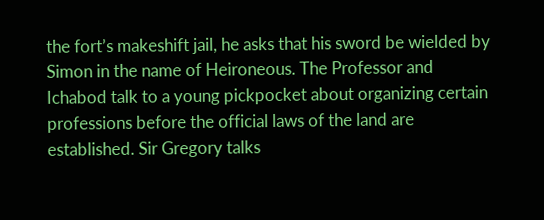the fort’s makeshift jail, he asks that his sword be wielded by Simon in the name of Heironeous. The Professor and Ichabod talk to a young pickpocket about organizing certain professions before the official laws of the land are established. Sir Gregory talks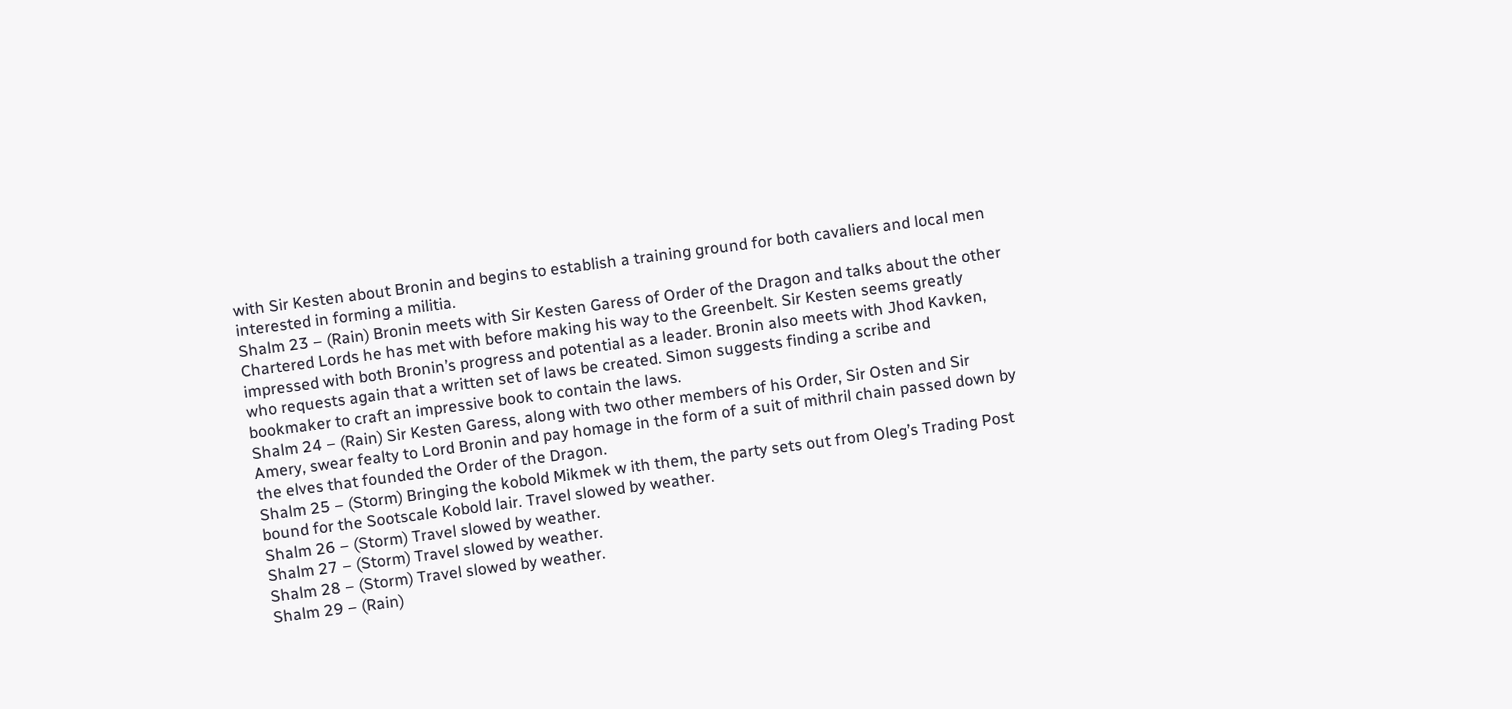with Sir Kesten about Bronin and begins to establish a training ground for both cavaliers and local men interested in forming a militia.
Shalm 23 – (Rain) Bronin meets with Sir Kesten Garess of Order of the Dragon and talks about the other Chartered Lords he has met with before making his way to the Greenbelt. Sir Kesten seems greatly impressed with both Bronin’s progress and potential as a leader. Bronin also meets with Jhod Kavken, who requests again that a written set of laws be created. Simon suggests finding a scribe and bookmaker to craft an impressive book to contain the laws.
Shalm 24 – (Rain) Sir Kesten Garess, along with two other members of his Order, Sir Osten and Sir Amery, swear fealty to Lord Bronin and pay homage in the form of a suit of mithril chain passed down by the elves that founded the Order of the Dragon.
Shalm 25 – (Storm) Bringing the kobold Mikmek w ith them, the party sets out from Oleg’s Trading Post bound for the Sootscale Kobold lair. Travel slowed by weather.
Shalm 26 – (Storm) Travel slowed by weather.
Shalm 27 – (Storm) Travel slowed by weather.
Shalm 28 – (Storm) Travel slowed by weather.
Shalm 29 – (Rain)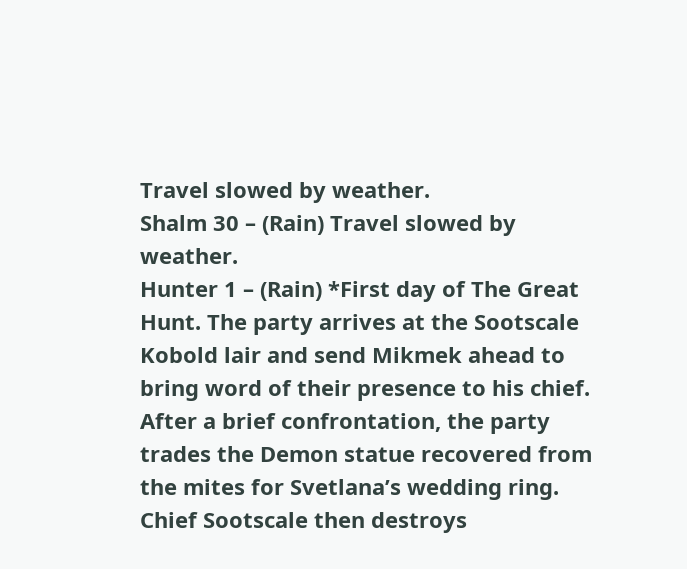Travel slowed by weather.
Shalm 30 – (Rain) Travel slowed by weather.
Hunter 1 – (Rain) *First day of The Great Hunt. The party arrives at the Sootscale Kobold lair and send Mikmek ahead to bring word of their presence to his chief. After a brief confrontation, the party trades the Demon statue recovered from the mites for Svetlana’s wedding ring. Chief Sootscale then destroys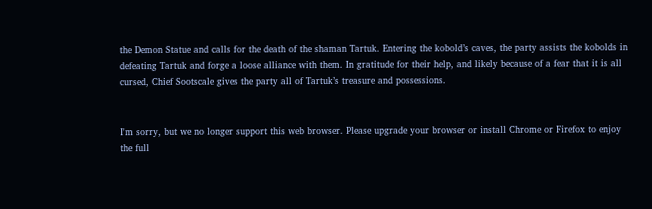the Demon Statue and calls for the death of the shaman Tartuk. Entering the kobold’s caves, the party assists the kobolds in defeating Tartuk and forge a loose alliance with them. In gratitude for their help, and likely because of a fear that it is all cursed, Chief Sootscale gives the party all of Tartuk’s treasure and possessions.


I'm sorry, but we no longer support this web browser. Please upgrade your browser or install Chrome or Firefox to enjoy the full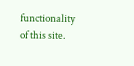functionality of this site.